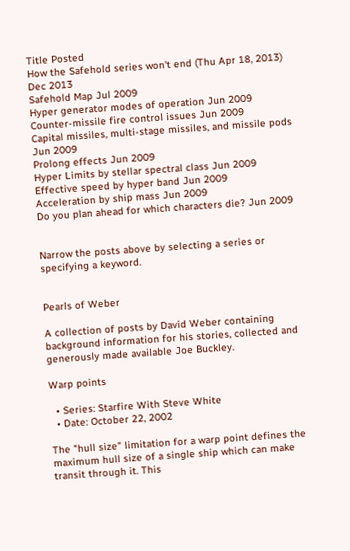Title Posted
How the Safehold series won't end (Thu Apr 18, 2013) Dec 2013
Safehold Map Jul 2009
Hyper generator modes of operation Jun 2009
Counter-missile fire control issues Jun 2009
Capital missiles, multi-stage missiles, and missile pods Jun 2009
Prolong effects Jun 2009
Hyper Limits by stellar spectral class Jun 2009
Effective speed by hyper band Jun 2009
Acceleration by ship mass Jun 2009
Do you plan ahead for which characters die? Jun 2009


Narrow the posts above by selecting a series or specifying a keyword.


Pearls of Weber

A collection of posts by David Weber containing background information for his stories, collected and generously made available Joe Buckley.

Warp points

  • Series: Starfire With Steve White
  • Date: October 22, 2002

The "hull size" limitation for a warp point defines the maximum hull size of a single ship which can make transit through it. This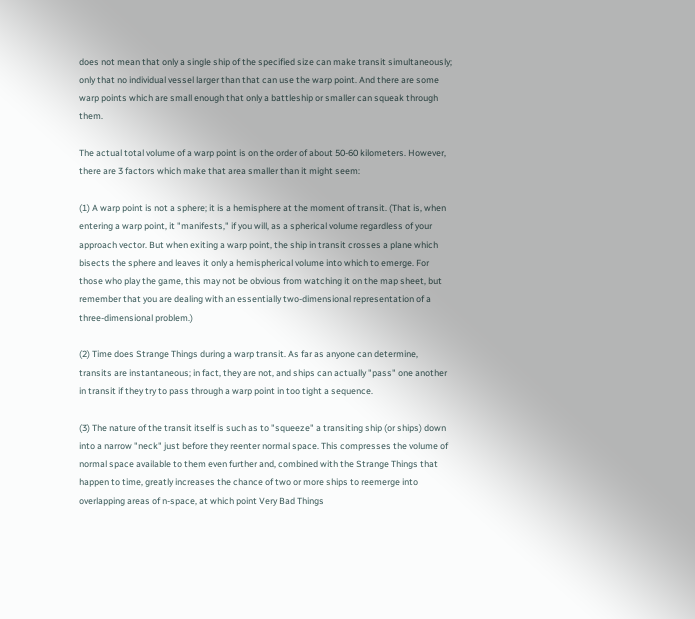does not mean that only a single ship of the specified size can make transit simultaneously; only that no individual vessel larger than that can use the warp point. And there are some warp points which are small enough that only a battleship or smaller can squeak through them.

The actual total volume of a warp point is on the order of about 50-60 kilometers. However, there are 3 factors which make that area smaller than it might seem:

(1) A warp point is not a sphere; it is a hemisphere at the moment of transit. (That is, when entering a warp point, it "manifests," if you will, as a spherical volume regardless of your approach vector. But when exiting a warp point, the ship in transit crosses a plane which bisects the sphere and leaves it only a hemispherical volume into which to emerge. For those who play the game, this may not be obvious from watching it on the map sheet, but remember that you are dealing with an essentially two-dimensional representation of a three-dimensional problem.)

(2) Time does Strange Things during a warp transit. As far as anyone can determine, transits are instantaneous; in fact, they are not, and ships can actually "pass" one another in transit if they try to pass through a warp point in too tight a sequence.

(3) The nature of the transit itself is such as to "squeeze" a transiting ship (or ships) down into a narrow "neck" just before they reenter normal space. This compresses the volume of normal space available to them even further and, combined with the Strange Things that happen to time, greatly increases the chance of two or more ships to reemerge into overlapping areas of n-space, at which point Very Bad Things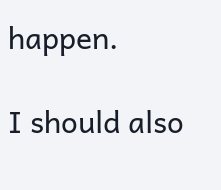happen.

I should also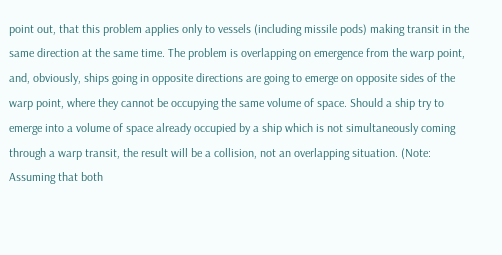point out, that this problem applies only to vessels (including missile pods) making transit in the same direction at the same time. The problem is overlapping on emergence from the warp point, and, obviously, ships going in opposite directions are going to emerge on opposite sides of the warp point, where they cannot be occupying the same volume of space. Should a ship try to emerge into a volume of space already occupied by a ship which is not simultaneously coming through a warp transit, the result will be a collision, not an overlapping situation. (Note: Assuming that both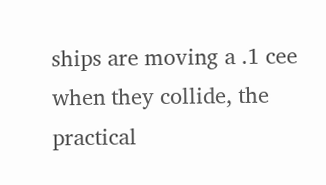ships are moving a .1 cee when they collide, the practical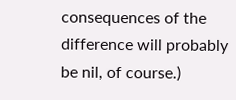consequences of the difference will probably be nil, of course.)